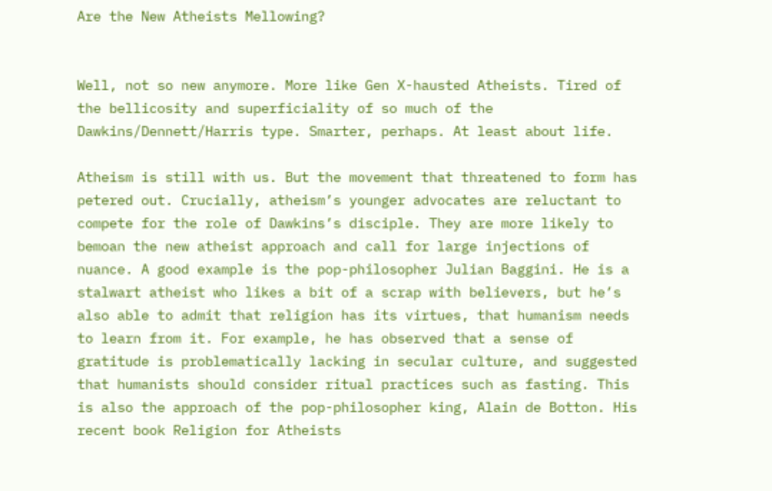Are the New Atheists Mellowing?


Well, not so new anymore. More like Gen X-hausted Atheists. Tired of the bellicosity and superficiality of so much of the Dawkins/Dennett/Harris type. Smarter, perhaps. At least about life.

Atheism is still with us. But the movement that threatened to form has petered out. Crucially, atheism’s younger advocates are reluctant to compete for the role of Dawkins’s disciple. They are more likely to bemoan the new atheist approach and call for large injections of nuance. A good example is the pop-philosopher Julian Baggini. He is a stalwart atheist who likes a bit of a scrap with believers, but he’s also able to admit that religion has its virtues, that humanism needs to learn from it. For example, he has observed that a sense of gratitude is problematically lacking in secular culture, and suggested that humanists should consider ritual practices such as fasting. This is also the approach of the pop-philosopher king, Alain de Botton. His recent book Religion for Atheists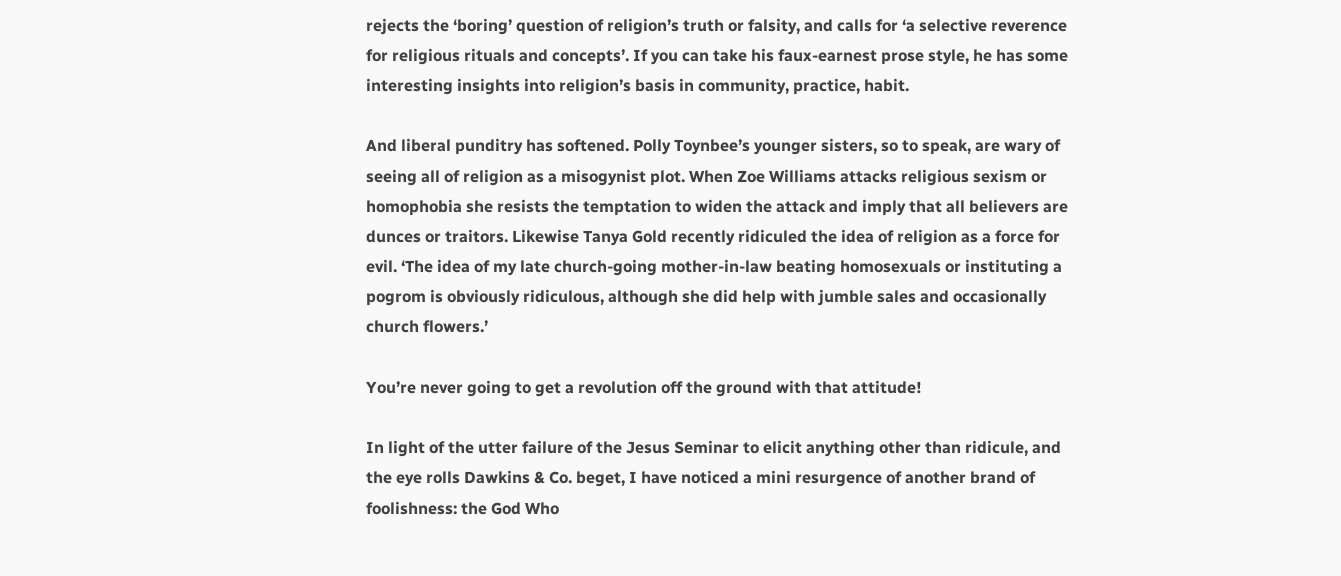rejects the ‘boring’ question of religion’s truth or falsity, and calls for ‘a selective reverence for religious rituals and concepts’. If you can take his faux-earnest prose style, he has some interesting insights into religion’s basis in community, practice, habit.

And liberal punditry has softened. Polly Toynbee’s younger sisters, so to speak, are wary of seeing all of religion as a misogynist plot. When Zoe Williams attacks religious sexism or homophobia she resists the temptation to widen the attack and imply that all believers are dunces or traitors. Likewise Tanya Gold recently ridiculed the idea of religion as a force for evil. ‘The idea of my late church-going mother-in-law beating homosexuals or instituting a pogrom is obviously ridiculous, although she did help with jumble sales and occasionally church flowers.’

You’re never going to get a revolution off the ground with that attitude!

In light of the utter failure of the Jesus Seminar to elicit anything other than ridicule, and the eye rolls Dawkins & Co. beget, I have noticed a mini resurgence of another brand of foolishness: the God Who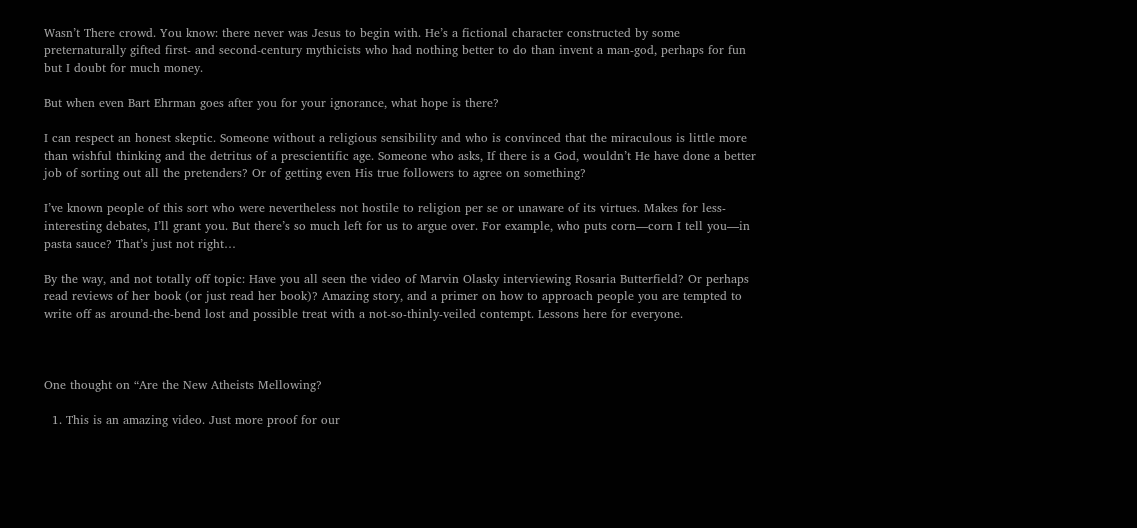Wasn’t There crowd. You know: there never was Jesus to begin with. He’s a fictional character constructed by some preternaturally gifted first- and second-century mythicists who had nothing better to do than invent a man-god, perhaps for fun but I doubt for much money.

But when even Bart Ehrman goes after you for your ignorance, what hope is there?

I can respect an honest skeptic. Someone without a religious sensibility and who is convinced that the miraculous is little more than wishful thinking and the detritus of a prescientific age. Someone who asks, If there is a God, wouldn’t He have done a better job of sorting out all the pretenders? Or of getting even His true followers to agree on something?

I’ve known people of this sort who were nevertheless not hostile to religion per se or unaware of its virtues. Makes for less-interesting debates, I’ll grant you. But there’s so much left for us to argue over. For example, who puts corn—corn I tell you—in pasta sauce? That’s just not right…

By the way, and not totally off topic: Have you all seen the video of Marvin Olasky interviewing Rosaria Butterfield? Or perhaps read reviews of her book (or just read her book)? Amazing story, and a primer on how to approach people you are tempted to write off as around-the-bend lost and possible treat with a not-so-thinly-veiled contempt. Lessons here for everyone.



One thought on “Are the New Atheists Mellowing?

  1. This is an amazing video. Just more proof for our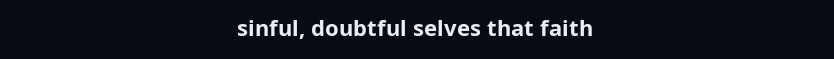sinful, doubtful selves that faith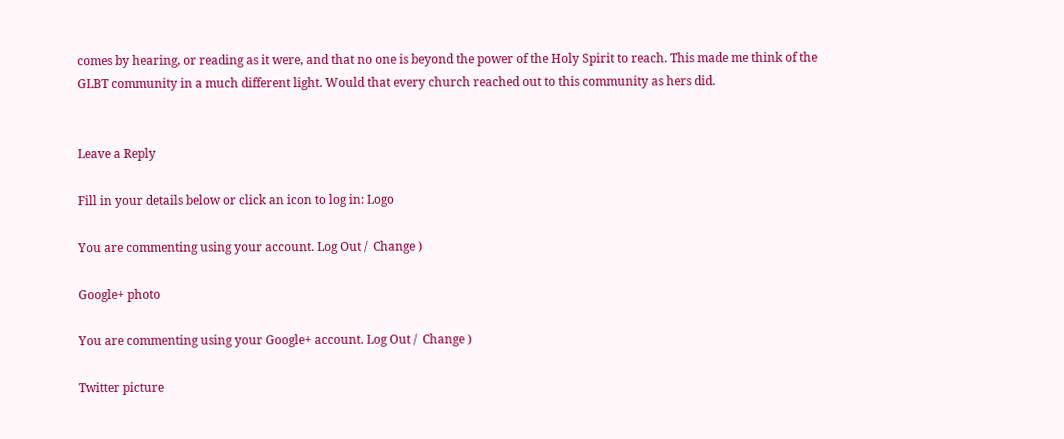comes by hearing, or reading as it were, and that no one is beyond the power of the Holy Spirit to reach. This made me think of the GLBT community in a much different light. Would that every church reached out to this community as hers did.


Leave a Reply

Fill in your details below or click an icon to log in: Logo

You are commenting using your account. Log Out /  Change )

Google+ photo

You are commenting using your Google+ account. Log Out /  Change )

Twitter picture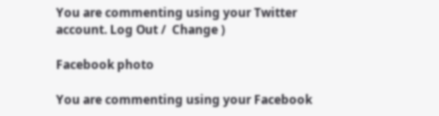You are commenting using your Twitter account. Log Out /  Change )

Facebook photo

You are commenting using your Facebook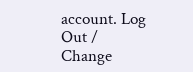account. Log Out /  Change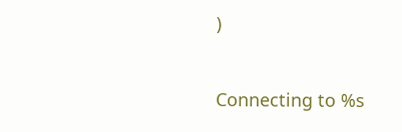)


Connecting to %s